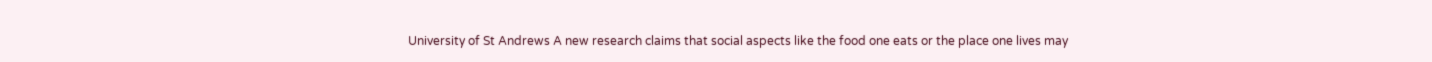University of St Andrews A new research claims that social aspects like the food one eats or the place one lives may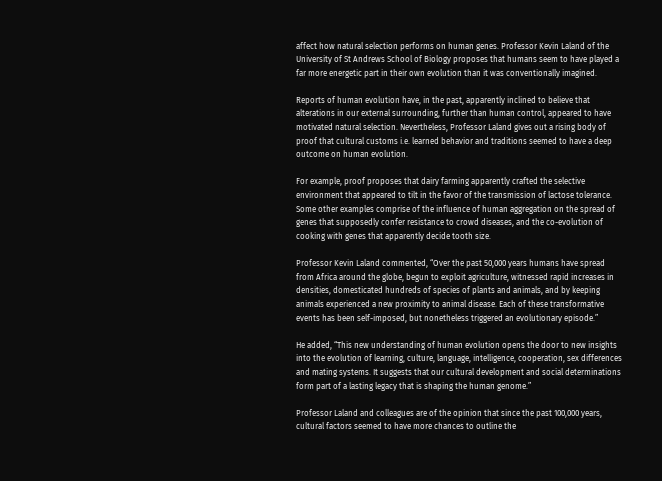affect how natural selection performs on human genes. Professor Kevin Laland of the University of St Andrews School of Biology proposes that humans seem to have played a far more energetic part in their own evolution than it was conventionally imagined.

Reports of human evolution have, in the past, apparently inclined to believe that alterations in our external surrounding, further than human control, appeared to have motivated natural selection. Nevertheless, Professor Laland gives out a rising body of proof that cultural customs i.e. learned behavior and traditions seemed to have a deep outcome on human evolution.

For example, proof proposes that dairy farming apparently crafted the selective environment that appeared to tilt in the favor of the transmission of lactose tolerance. Some other examples comprise of the influence of human aggregation on the spread of genes that supposedly confer resistance to crowd diseases, and the co-evolution of cooking with genes that apparently decide tooth size.

Professor Kevin Laland commented, “Over the past 50,000 years humans have spread from Africa around the globe, begun to exploit agriculture, witnessed rapid increases in densities, domesticated hundreds of species of plants and animals, and by keeping animals experienced a new proximity to animal disease. Each of these transformative events has been self-imposed, but nonetheless triggered an evolutionary episode.”

He added, “This new understanding of human evolution opens the door to new insights into the evolution of learning, culture, language, intelligence, cooperation, sex differences and mating systems. It suggests that our cultural development and social determinations form part of a lasting legacy that is shaping the human genome.”

Professor Laland and colleagues are of the opinion that since the past 100,000 years, cultural factors seemed to have more chances to outline the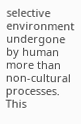selective environment undergone by human more than non-cultural processes. This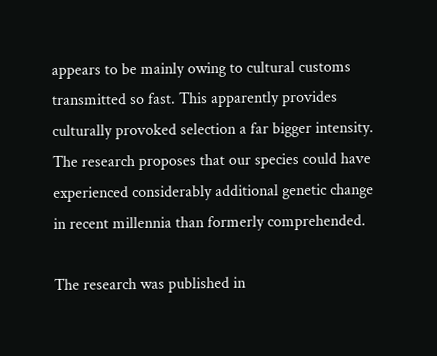appears to be mainly owing to cultural customs transmitted so fast. This apparently provides culturally provoked selection a far bigger intensity. The research proposes that our species could have experienced considerably additional genetic change in recent millennia than formerly comprehended.

The research was published in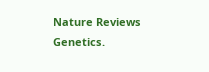Nature Reviews Genetics.